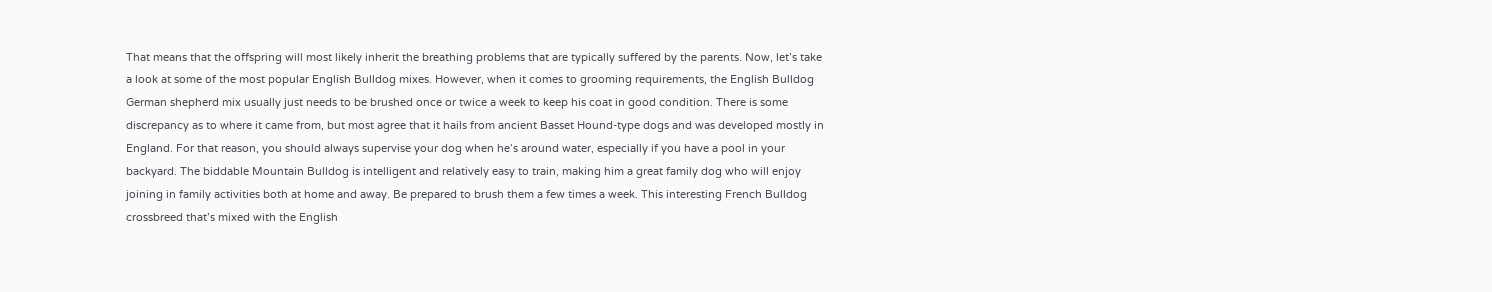That means that the offspring will most likely inherit the breathing problems that are typically suffered by the parents. Now, let’s take a look at some of the most popular English Bulldog mixes. However, when it comes to grooming requirements, the English Bulldog German shepherd mix usually just needs to be brushed once or twice a week to keep his coat in good condition. There is some discrepancy as to where it came from, but most agree that it hails from ancient Basset Hound-type dogs and was developed mostly in England. For that reason, you should always supervise your dog when he’s around water, especially if you have a pool in your backyard. The biddable Mountain Bulldog is intelligent and relatively easy to train, making him a great family dog who will enjoy joining in family activities both at home and away. Be prepared to brush them a few times a week. This interesting French Bulldog crossbreed that’s mixed with the English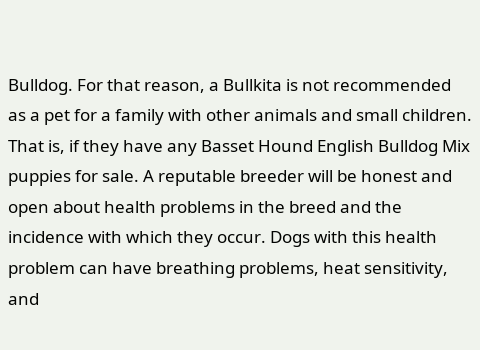Bulldog. For that reason, a Bullkita is not recommended as a pet for a family with other animals and small children. That is, if they have any Basset Hound English Bulldog Mix  puppies for sale. A reputable breeder will be honest and open about health problems in the breed and the incidence with which they occur. Dogs with this health problem can have breathing problems, heat sensitivity, and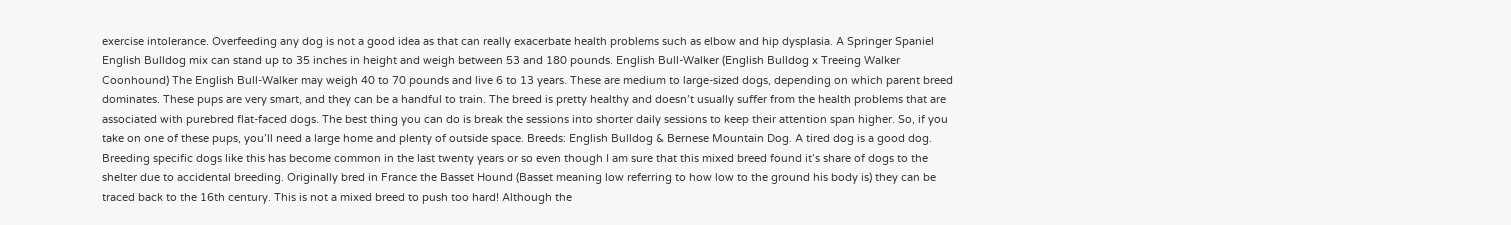exercise intolerance. Overfeeding any dog is not a good idea as that can really exacerbate health problems such as elbow and hip dysplasia. A Springer Spaniel English Bulldog mix can stand up to 35 inches in height and weigh between 53 and 180 pounds. English Bull-Walker (English Bulldog x Treeing Walker Coonhound) The English Bull-Walker may weigh 40 to 70 pounds and live 6 to 13 years. These are medium to large-sized dogs, depending on which parent breed dominates. These pups are very smart, and they can be a handful to train. The breed is pretty healthy and doesn’t usually suffer from the health problems that are associated with purebred flat-faced dogs. The best thing you can do is break the sessions into shorter daily sessions to keep their attention span higher. So, if you take on one of these pups, you’ll need a large home and plenty of outside space. Breeds: English Bulldog & Bernese Mountain Dog. A tired dog is a good dog. Breeding specific dogs like this has become common in the last twenty years or so even though I am sure that this mixed breed found it’s share of dogs to the shelter due to accidental breeding. Originally bred in France the Basset Hound (Basset meaning low referring to how low to the ground his body is) they can be traced back to the 16th century. This is not a mixed breed to push too hard! Although the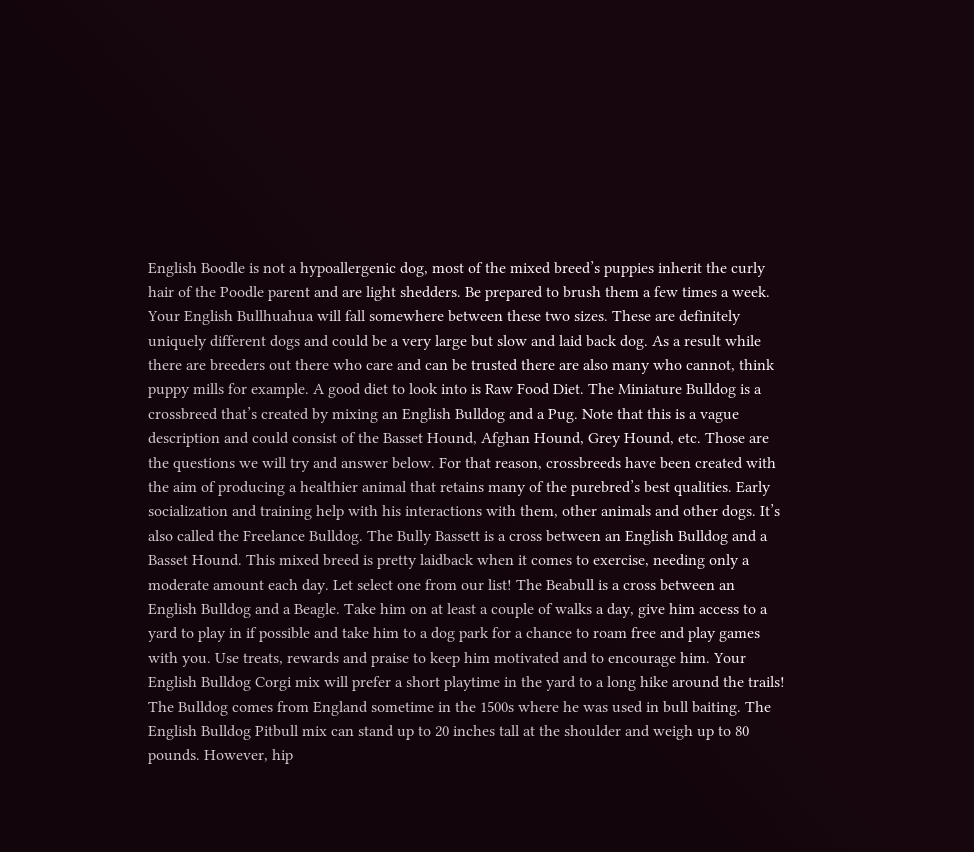English Boodle is not a hypoallergenic dog, most of the mixed breed’s puppies inherit the curly hair of the Poodle parent and are light shedders. Be prepared to brush them a few times a week. Your English Bullhuahua will fall somewhere between these two sizes. These are definitely uniquely different dogs and could be a very large but slow and laid back dog. As a result while there are breeders out there who care and can be trusted there are also many who cannot, think puppy mills for example. A good diet to look into is Raw Food Diet. The Miniature Bulldog is a crossbreed that’s created by mixing an English Bulldog and a Pug. Note that this is a vague description and could consist of the Basset Hound, Afghan Hound, Grey Hound, etc. Those are the questions we will try and answer below. For that reason, crossbreeds have been created with the aim of producing a healthier animal that retains many of the purebred’s best qualities. Early socialization and training help with his interactions with them, other animals and other dogs. It’s also called the Freelance Bulldog. The Bully Bassett is a cross between an English Bulldog and a Basset Hound. This mixed breed is pretty laidback when it comes to exercise, needing only a moderate amount each day. Let select one from our list! The Beabull is a cross between an English Bulldog and a Beagle. Take him on at least a couple of walks a day, give him access to a yard to play in if possible and take him to a dog park for a chance to roam free and play games with you. Use treats, rewards and praise to keep him motivated and to encourage him. Your English Bulldog Corgi mix will prefer a short playtime in the yard to a long hike around the trails! The Bulldog comes from England sometime in the 1500s where he was used in bull baiting. The English Bulldog Pitbull mix can stand up to 20 inches tall at the shoulder and weigh up to 80 pounds. However, hip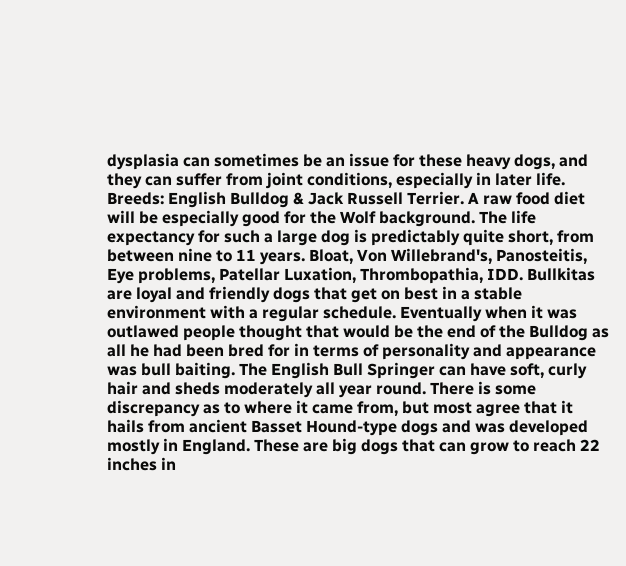dysplasia can sometimes be an issue for these heavy dogs, and they can suffer from joint conditions, especially in later life. Breeds: English Bulldog & Jack Russell Terrier. A raw food diet will be especially good for the Wolf background. The life expectancy for such a large dog is predictably quite short, from between nine to 11 years. Bloat, Von Willebrand's, Panosteitis, Eye problems, Patellar Luxation, Thrombopathia, IDD. Bullkitas are loyal and friendly dogs that get on best in a stable environment with a regular schedule. Eventually when it was outlawed people thought that would be the end of the Bulldog as all he had been bred for in terms of personality and appearance was bull baiting. The English Bull Springer can have soft, curly hair and sheds moderately all year round. There is some discrepancy as to where it came from, but most agree that it hails from ancient Basset Hound-type dogs and was developed mostly in England. These are big dogs that can grow to reach 22 inches in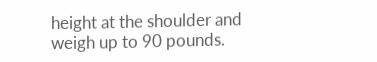height at the shoulder and weigh up to 90 pounds.